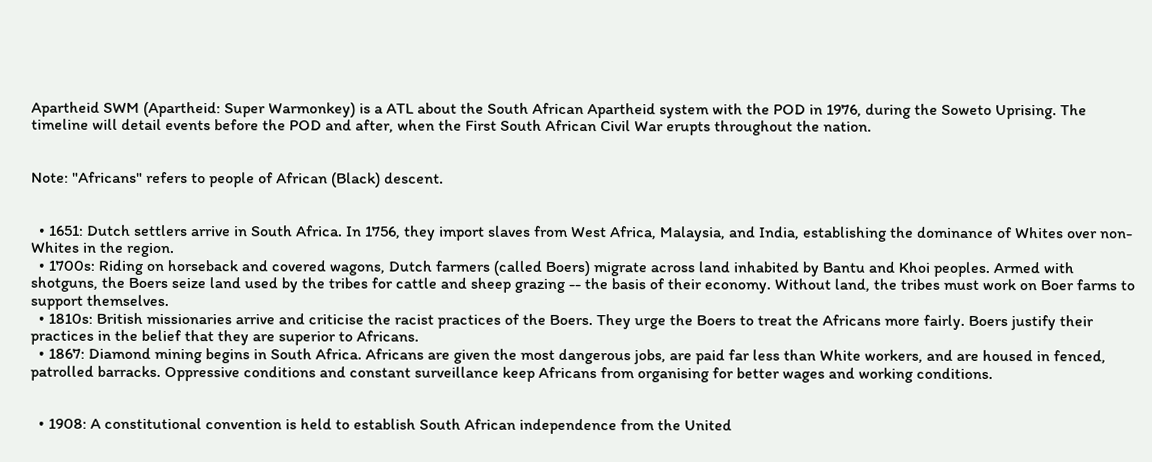Apartheid SWM (Apartheid: Super Warmonkey) is a ATL about the South African Apartheid system with the POD in 1976, during the Soweto Uprising. The timeline will detail events before the POD and after, when the First South African Civil War erupts throughout the nation.


Note: "Africans" refers to people of African (Black) descent.


  • 1651: Dutch settlers arrive in South Africa. In 1756, they import slaves from West Africa, Malaysia, and India, establishing the dominance of Whites over non-Whites in the region.
  • 1700s: Riding on horseback and covered wagons, Dutch farmers (called Boers) migrate across land inhabited by Bantu and Khoi peoples. Armed with shotguns, the Boers seize land used by the tribes for cattle and sheep grazing -- the basis of their economy. Without land, the tribes must work on Boer farms to support themselves.
  • 1810s: British missionaries arrive and criticise the racist practices of the Boers. They urge the Boers to treat the Africans more fairly. Boers justify their practices in the belief that they are superior to Africans.
  • 1867: Diamond mining begins in South Africa. Africans are given the most dangerous jobs, are paid far less than White workers, and are housed in fenced, patrolled barracks. Oppressive conditions and constant surveillance keep Africans from organising for better wages and working conditions.


  • 1908: A constitutional convention is held to establish South African independence from the United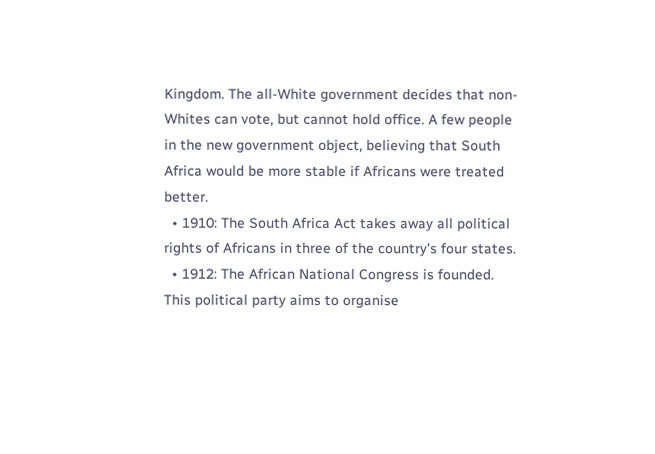Kingdom. The all-White government decides that non-Whites can vote, but cannot hold office. A few people in the new government object, believing that South Africa would be more stable if Africans were treated better.
  • 1910: The South Africa Act takes away all political rights of Africans in three of the country's four states.
  • 1912: The African National Congress is founded. This political party aims to organise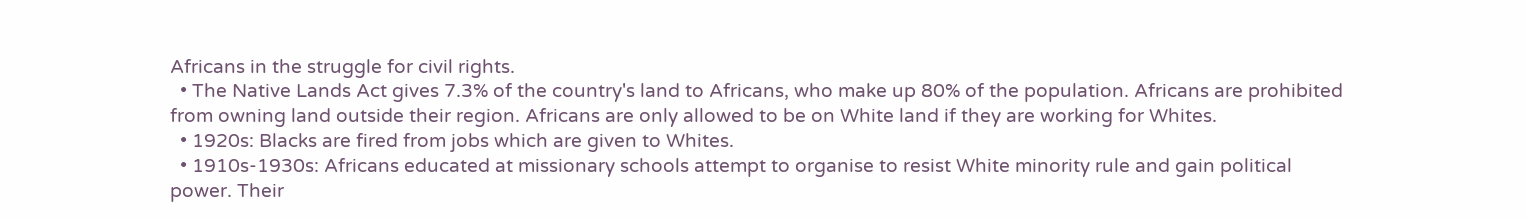Africans in the struggle for civil rights.
  • The Native Lands Act gives 7.3% of the country's land to Africans, who make up 80% of the population. Africans are prohibited from owning land outside their region. Africans are only allowed to be on White land if they are working for Whites.
  • 1920s: Blacks are fired from jobs which are given to Whites.
  • 1910s-1930s: Africans educated at missionary schools attempt to organise to resist White minority rule and gain political power. Their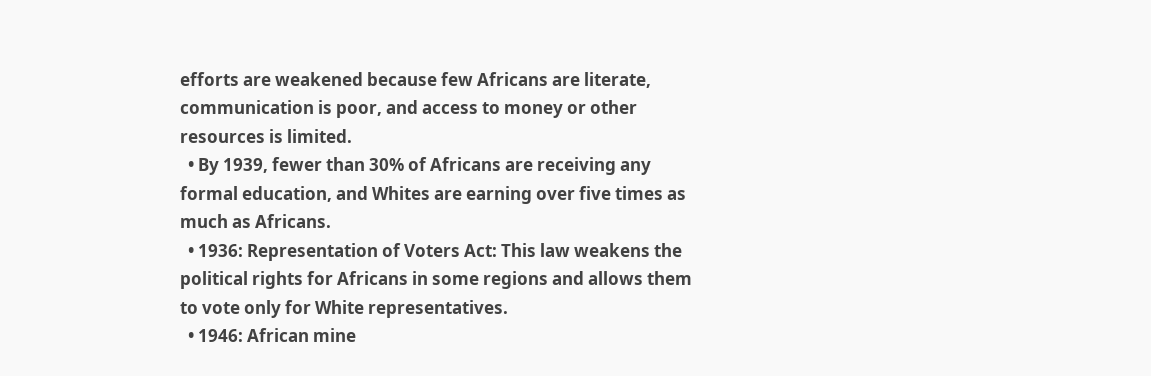efforts are weakened because few Africans are literate, communication is poor, and access to money or other resources is limited.
  • By 1939, fewer than 30% of Africans are receiving any formal education, and Whites are earning over five times as much as Africans.
  • 1936: Representation of Voters Act: This law weakens the political rights for Africans in some regions and allows them to vote only for White representatives.
  • 1946: African mine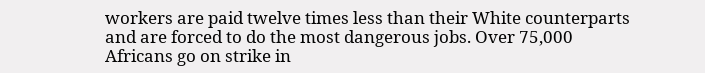workers are paid twelve times less than their White counterparts and are forced to do the most dangerous jobs. Over 75,000 Africans go on strike in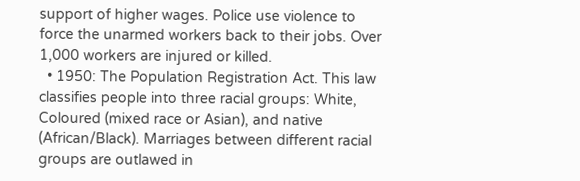support of higher wages. Police use violence to force the unarmed workers back to their jobs. Over 1,000 workers are injured or killed.
  • 1950: The Population Registration Act. This law classifies people into three racial groups: White, Coloured (mixed race or Asian), and native (African/Black). Marriages between different racial groups are outlawed in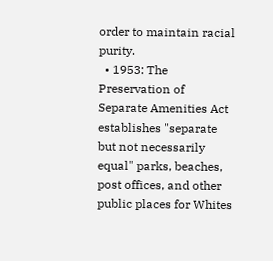order to maintain racial purity.
  • 1953: The Preservation of Separate Amenities Act establishes "separate but not necessarily equal" parks, beaches, post offices, and other public places for Whites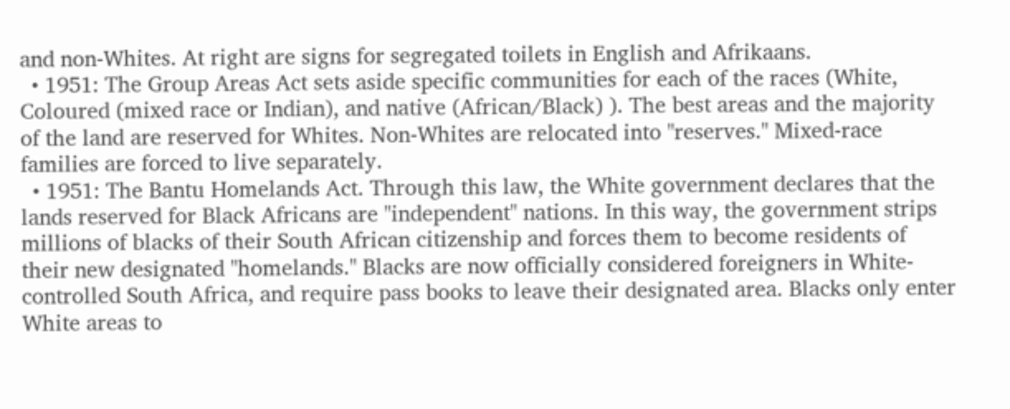and non-Whites. At right are signs for segregated toilets in English and Afrikaans.
  • 1951: The Group Areas Act sets aside specific communities for each of the races (White, Coloured (mixed race or Indian), and native (African/Black) ). The best areas and the majority of the land are reserved for Whites. Non-Whites are relocated into "reserves." Mixed-race families are forced to live separately.
  • 1951: The Bantu Homelands Act. Through this law, the White government declares that the lands reserved for Black Africans are "independent" nations. In this way, the government strips millions of blacks of their South African citizenship and forces them to become residents of their new designated "homelands." Blacks are now officially considered foreigners in White-controlled South Africa, and require pass books to leave their designated area. Blacks only enter White areas to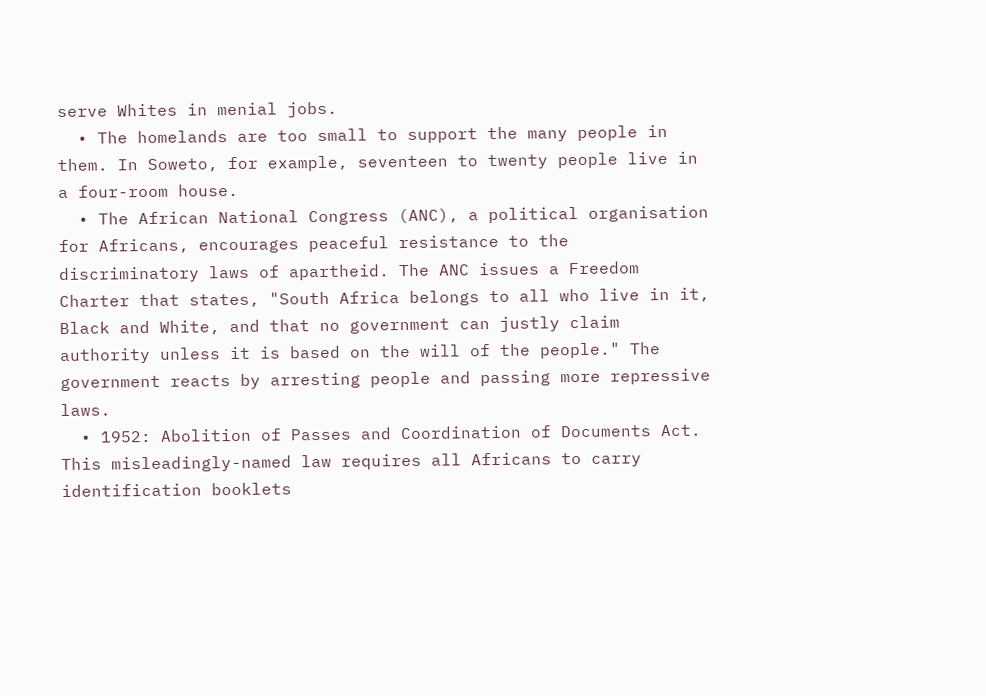serve Whites in menial jobs.
  • The homelands are too small to support the many people in them. In Soweto, for example, seventeen to twenty people live in a four-room house.
  • The African National Congress (ANC), a political organisation for Africans, encourages peaceful resistance to the discriminatory laws of apartheid. The ANC issues a Freedom Charter that states, "South Africa belongs to all who live in it, Black and White, and that no government can justly claim authority unless it is based on the will of the people." The government reacts by arresting people and passing more repressive laws.
  • 1952: Abolition of Passes and Coordination of Documents Act. This misleadingly-named law requires all Africans to carry identification booklets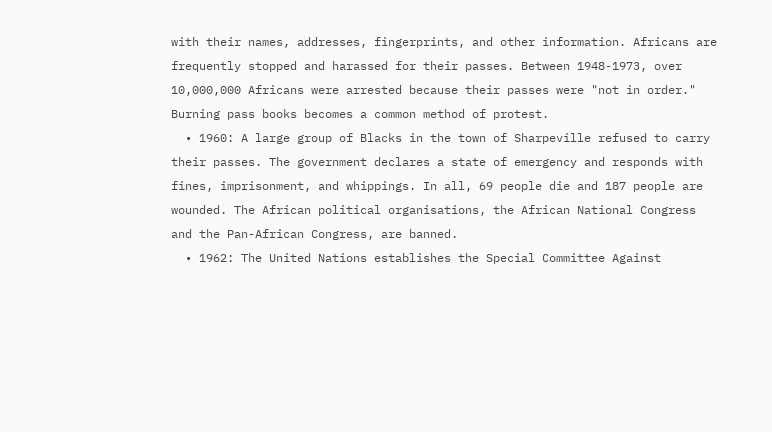with their names, addresses, fingerprints, and other information. Africans are frequently stopped and harassed for their passes. Between 1948-1973, over 10,000,000 Africans were arrested because their passes were "not in order." Burning pass books becomes a common method of protest.
  • 1960: A large group of Blacks in the town of Sharpeville refused to carry their passes. The government declares a state of emergency and responds with fines, imprisonment, and whippings. In all, 69 people die and 187 people are wounded. The African political organisations, the African National Congress and the Pan-African Congress, are banned.
  • 1962: The United Nations establishes the Special Committee Against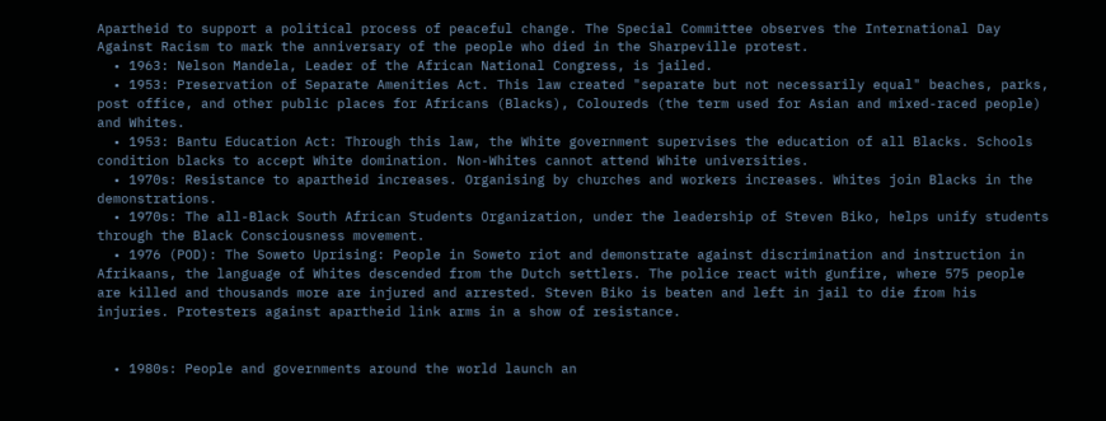Apartheid to support a political process of peaceful change. The Special Committee observes the International Day Against Racism to mark the anniversary of the people who died in the Sharpeville protest.
  • 1963: Nelson Mandela, Leader of the African National Congress, is jailed.
  • 1953: Preservation of Separate Amenities Act. This law created "separate but not necessarily equal" beaches, parks, post office, and other public places for Africans (Blacks), Coloureds (the term used for Asian and mixed-raced people) and Whites.
  • 1953: Bantu Education Act: Through this law, the White government supervises the education of all Blacks. Schools condition blacks to accept White domination. Non-Whites cannot attend White universities.
  • 1970s: Resistance to apartheid increases. Organising by churches and workers increases. Whites join Blacks in the demonstrations.
  • 1970s: The all-Black South African Students Organization, under the leadership of Steven Biko, helps unify students through the Black Consciousness movement.
  • 1976 (POD): The Soweto Uprising: People in Soweto riot and demonstrate against discrimination and instruction in Afrikaans, the language of Whites descended from the Dutch settlers. The police react with gunfire, where 575 people are killed and thousands more are injured and arrested. Steven Biko is beaten and left in jail to die from his injuries. Protesters against apartheid link arms in a show of resistance.


  • 1980s: People and governments around the world launch an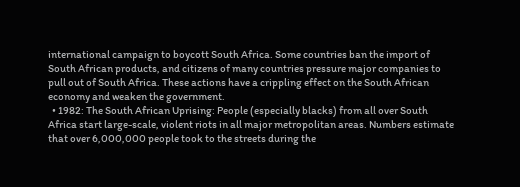international campaign to boycott South Africa. Some countries ban the import of South African products, and citizens of many countries pressure major companies to pull out of South Africa. These actions have a crippling effect on the South African economy and weaken the government.
  • 1982: The South African Uprising: People (especially blacks) from all over South Africa start large-scale, violent riots in all major metropolitan areas. Numbers estimate that over 6,000,000 people took to the streets during the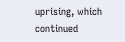uprising, which continued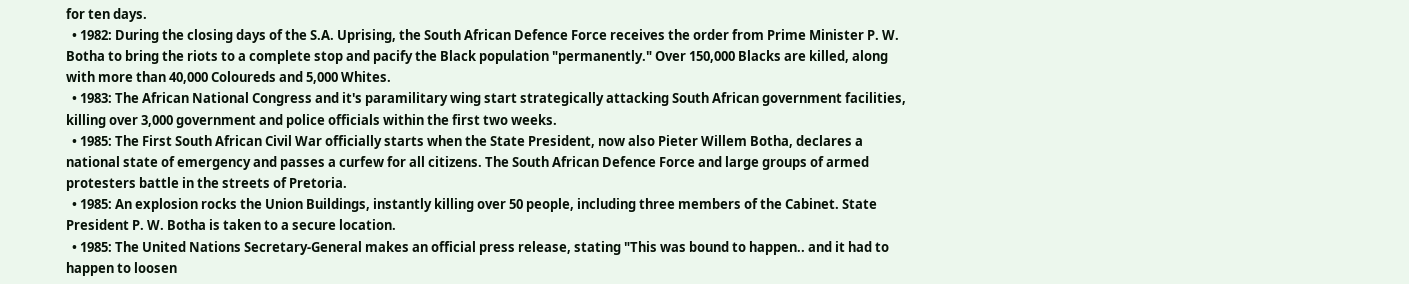for ten days.
  • 1982: During the closing days of the S.A. Uprising, the South African Defence Force receives the order from Prime Minister P. W. Botha to bring the riots to a complete stop and pacify the Black population "permanently." Over 150,000 Blacks are killed, along with more than 40,000 Coloureds and 5,000 Whites.
  • 1983: The African National Congress and it's paramilitary wing start strategically attacking South African government facilities, killing over 3,000 government and police officials within the first two weeks.
  • 1985: The First South African Civil War officially starts when the State President, now also Pieter Willem Botha, declares a national state of emergency and passes a curfew for all citizens. The South African Defence Force and large groups of armed protesters battle in the streets of Pretoria.
  • 1985: An explosion rocks the Union Buildings, instantly killing over 50 people, including three members of the Cabinet. State President P. W. Botha is taken to a secure location.
  • 1985: The United Nations Secretary-General makes an official press release, stating "This was bound to happen.. and it had to happen to loosen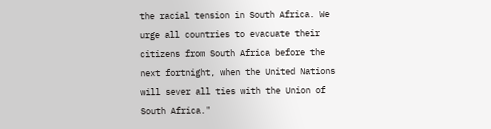the racial tension in South Africa. We urge all countries to evacuate their citizens from South Africa before the next fortnight, when the United Nations will sever all ties with the Union of South Africa."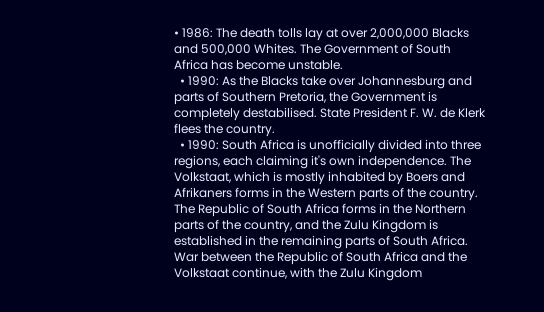• 1986: The death tolls lay at over 2,000,000 Blacks and 500,000 Whites. The Government of South Africa has become unstable.
  • 1990: As the Blacks take over Johannesburg and parts of Southern Pretoria, the Government is completely destabilised. State President F. W. de Klerk flees the country.
  • 1990: South Africa is unofficially divided into three regions, each claiming it's own independence. The Volkstaat, which is mostly inhabited by Boers and Afrikaners forms in the Western parts of the country. The Republic of South Africa forms in the Northern parts of the country, and the Zulu Kingdom is established in the remaining parts of South Africa. War between the Republic of South Africa and the Volkstaat continue, with the Zulu Kingdom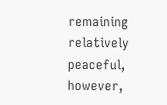remaining relatively peaceful, however,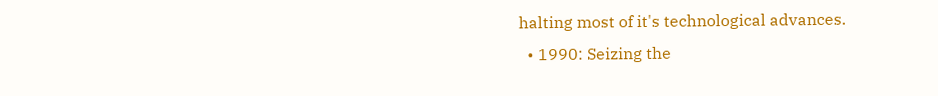halting most of it's technological advances.
  • 1990: Seizing the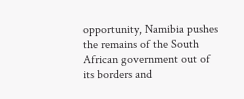opportunity, Namibia pushes the remains of the South African government out of its borders and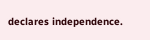declares independence.